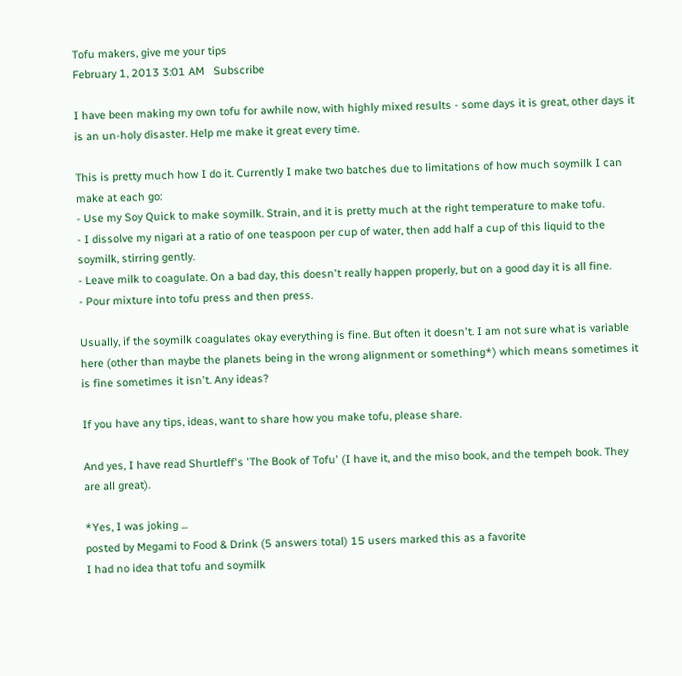Tofu makers, give me your tips
February 1, 2013 3:01 AM   Subscribe

I have been making my own tofu for awhile now, with highly mixed results - some days it is great, other days it is an un-holy disaster. Help me make it great every time.

This is pretty much how I do it. Currently I make two batches due to limitations of how much soymilk I can make at each go:
- Use my Soy Quick to make soymilk. Strain, and it is pretty much at the right temperature to make tofu.
- I dissolve my nigari at a ratio of one teaspoon per cup of water, then add half a cup of this liquid to the soymilk, stirring gently.
- Leave milk to coagulate. On a bad day, this doesn't really happen properly, but on a good day it is all fine.
- Pour mixture into tofu press and then press.

Usually, if the soymilk coagulates okay everything is fine. But often it doesn't. I am not sure what is variable here (other than maybe the planets being in the wrong alignment or something*) which means sometimes it is fine sometimes it isn't. Any ideas?

If you have any tips, ideas, want to share how you make tofu, please share.

And yes, I have read Shurtleff's 'The Book of Tofu' (I have it, and the miso book, and the tempeh book. They are all great).

*Yes, I was joking ...
posted by Megami to Food & Drink (5 answers total) 15 users marked this as a favorite
I had no idea that tofu and soymilk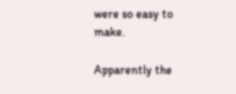were so easy to make.

Apparently the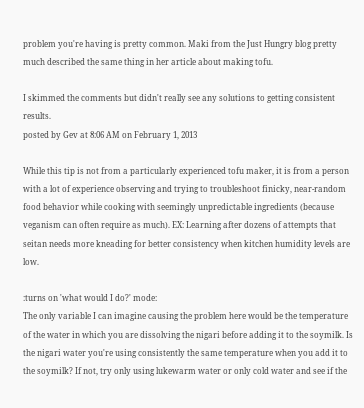problem you're having is pretty common. Maki from the Just Hungry blog pretty much described the same thing in her article about making tofu.

I skimmed the comments but didn't really see any solutions to getting consistent results.
posted by Gev at 8:06 AM on February 1, 2013

While this tip is not from a particularly experienced tofu maker, it is from a person with a lot of experience observing and trying to troubleshoot finicky, near-random food behavior while cooking with seemingly unpredictable ingredients (because veganism can often require as much). EX: Learning after dozens of attempts that seitan needs more kneading for better consistency when kitchen humidity levels are low.

:turns on 'what would I do?' mode:
The only variable I can imagine causing the problem here would be the temperature of the water in which you are dissolving the nigari before adding it to the soymilk. Is the nigari water you're using consistently the same temperature when you add it to the soymilk? If not, try only using lukewarm water or only cold water and see if the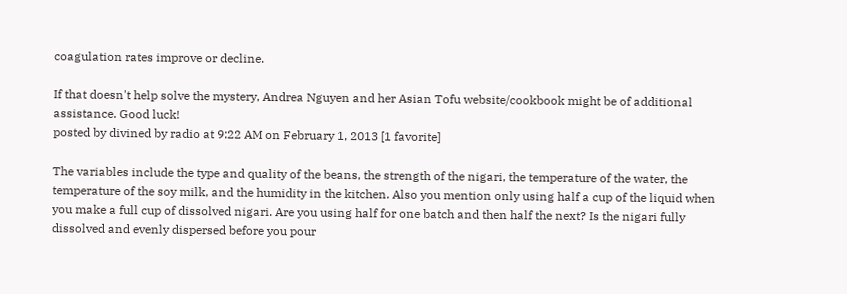coagulation rates improve or decline.

If that doesn't help solve the mystery, Andrea Nguyen and her Asian Tofu website/cookbook might be of additional assistance. Good luck!
posted by divined by radio at 9:22 AM on February 1, 2013 [1 favorite]

The variables include the type and quality of the beans, the strength of the nigari, the temperature of the water, the temperature of the soy milk, and the humidity in the kitchen. Also you mention only using half a cup of the liquid when you make a full cup of dissolved nigari. Are you using half for one batch and then half the next? Is the nigari fully dissolved and evenly dispersed before you pour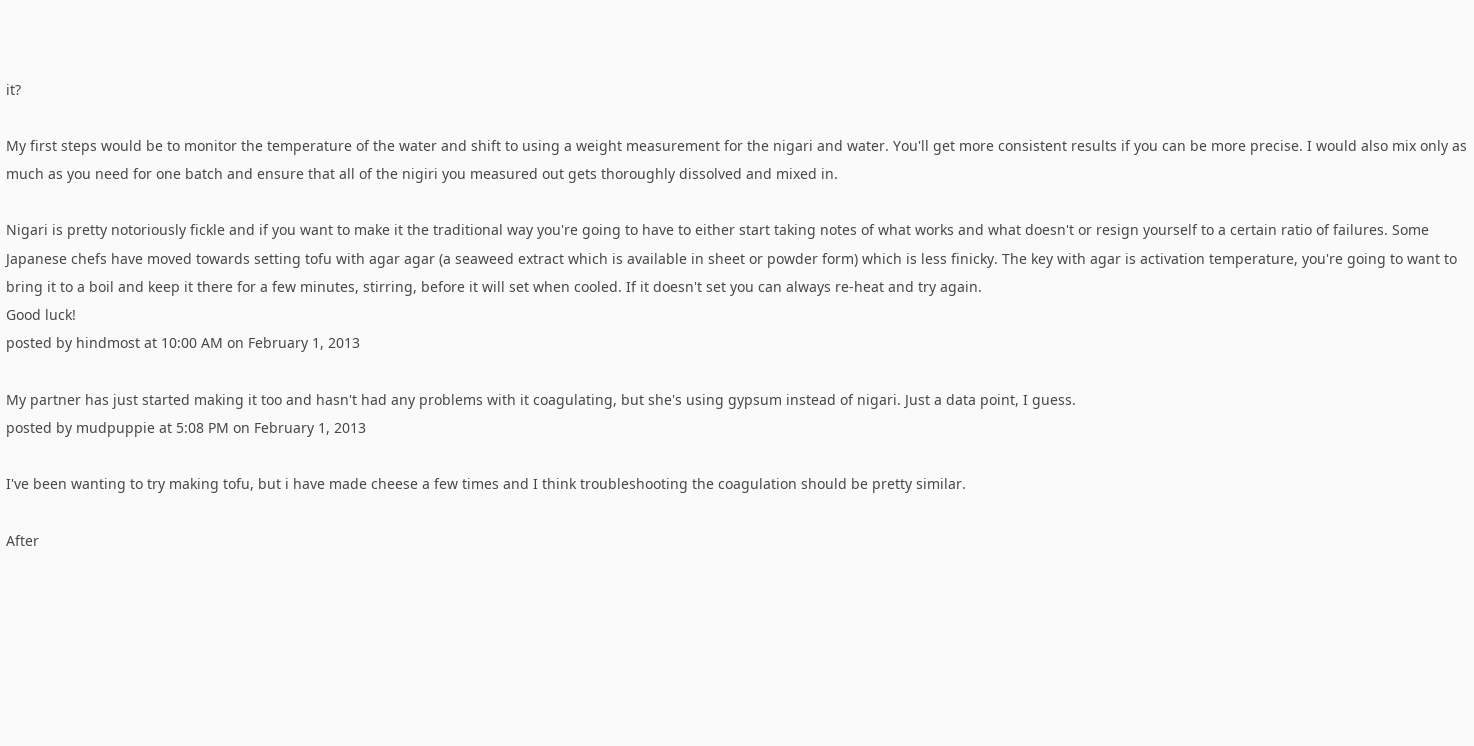it?

My first steps would be to monitor the temperature of the water and shift to using a weight measurement for the nigari and water. You'll get more consistent results if you can be more precise. I would also mix only as much as you need for one batch and ensure that all of the nigiri you measured out gets thoroughly dissolved and mixed in.

Nigari is pretty notoriously fickle and if you want to make it the traditional way you're going to have to either start taking notes of what works and what doesn't or resign yourself to a certain ratio of failures. Some Japanese chefs have moved towards setting tofu with agar agar (a seaweed extract which is available in sheet or powder form) which is less finicky. The key with agar is activation temperature, you're going to want to bring it to a boil and keep it there for a few minutes, stirring, before it will set when cooled. If it doesn't set you can always re-heat and try again.
Good luck!
posted by hindmost at 10:00 AM on February 1, 2013

My partner has just started making it too and hasn't had any problems with it coagulating, but she's using gypsum instead of nigari. Just a data point, I guess.
posted by mudpuppie at 5:08 PM on February 1, 2013

I've been wanting to try making tofu, but i have made cheese a few times and I think troubleshooting the coagulation should be pretty similar.

After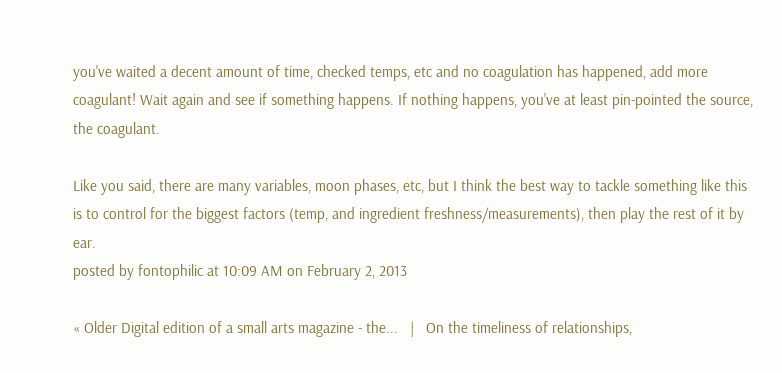you've waited a decent amount of time, checked temps, etc and no coagulation has happened, add more coagulant! Wait again and see if something happens. If nothing happens, you've at least pin-pointed the source, the coagulant.

Like you said, there are many variables, moon phases, etc, but I think the best way to tackle something like this is to control for the biggest factors (temp, and ingredient freshness/measurements), then play the rest of it by ear.
posted by fontophilic at 10:09 AM on February 2, 2013

« Older Digital edition of a small arts magazine - the...   |   On the timeliness of relationships,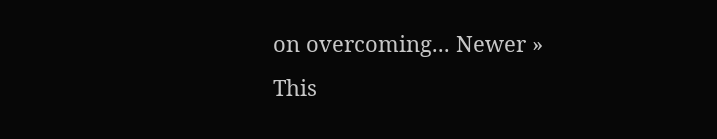on overcoming... Newer »
This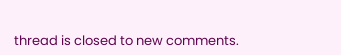thread is closed to new comments.